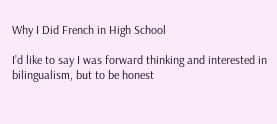Why I Did French in High School

I’d like to say I was forward thinking and interested in bilingualism, but to be honest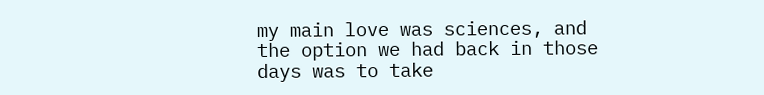my main love was sciences, and the option we had back in those days was to take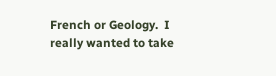French or Geology.  I really wanted to take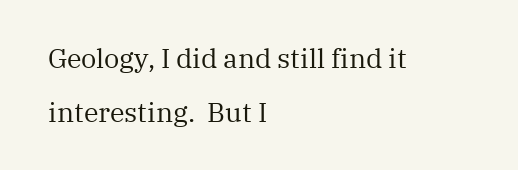Geology, I did and still find it interesting.  But I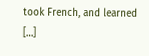took French, and learned […]